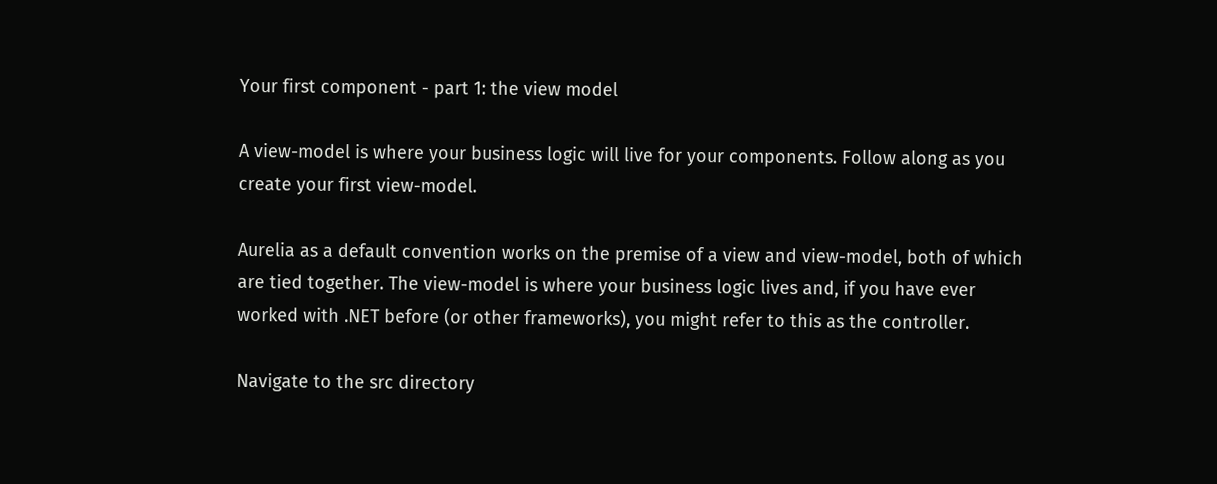Your first component - part 1: the view model

A view-model is where your business logic will live for your components. Follow along as you create your first view-model.

Aurelia as a default convention works on the premise of a view and view-model, both of which are tied together. The view-model is where your business logic lives and, if you have ever worked with .NET before (or other frameworks), you might refer to this as the controller.

Navigate to the src directory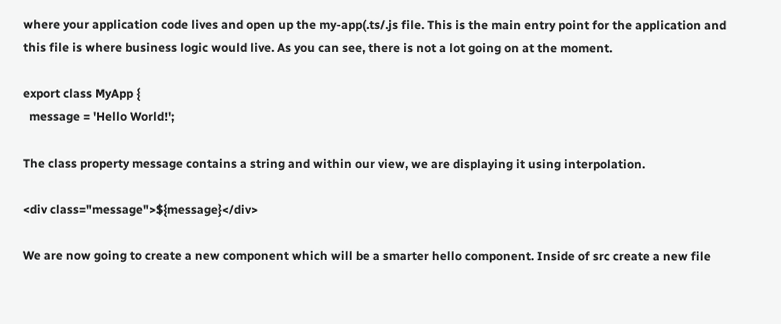where your application code lives and open up the my-app(.ts/.js file. This is the main entry point for the application and this file is where business logic would live. As you can see, there is not a lot going on at the moment.

export class MyApp {
  message = 'Hello World!';

The class property message contains a string and within our view, we are displaying it using interpolation.

<div class="message">${message}</div>

We are now going to create a new component which will be a smarter hello component. Inside of src create a new file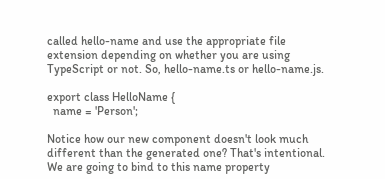called hello-name and use the appropriate file extension depending on whether you are using TypeScript or not. So, hello-name.ts or hello-name.js.

export class HelloName {
  name = 'Person';

Notice how our new component doesn't look much different than the generated one? That's intentional. We are going to bind to this name property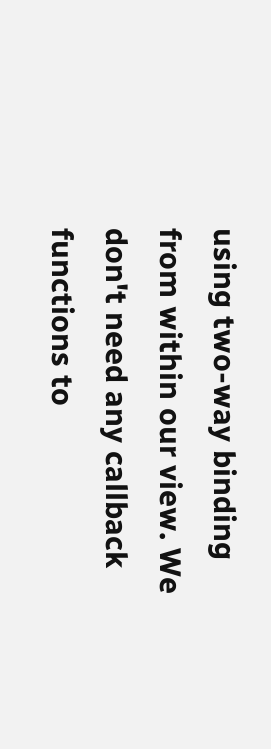using two-way binding from within our view. We don't need any callback functions to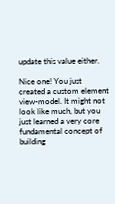update this value either.

Nice one! You just created a custom element view-model. It might not look like much, but you just learned a very core fundamental concept of building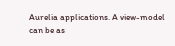Aurelia applications. A view-model can be as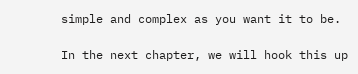simple and complex as you want it to be.

In the next chapter, we will hook this up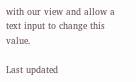with our view and allow a text input to change this value.

Last updated